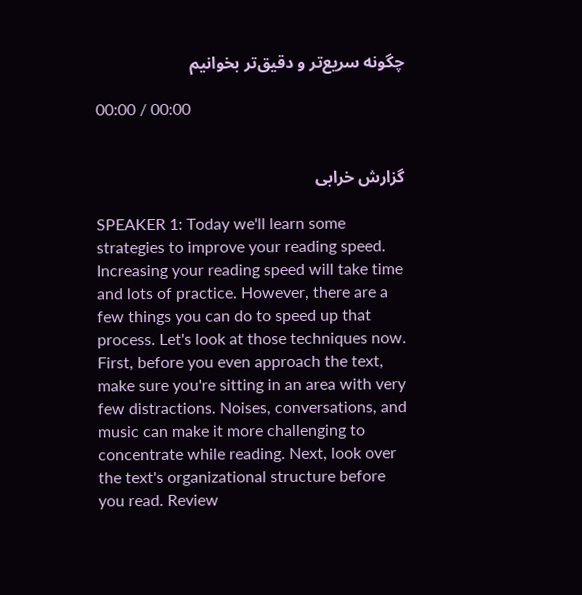چگونه سریع‌تر و دقیق‌تر بخوانیم

00:00 / 00:00


گزارش خرابی

SPEAKER 1: Today we'll learn some strategies to improve your reading speed. Increasing your reading speed will take time and lots of practice. However, there are a few things you can do to speed up that process. Let's look at those techniques now. First, before you even approach the text, make sure you're sitting in an area with very few distractions. Noises, conversations, and music can make it more challenging to concentrate while reading. Next, look over the text's organizational structure before you read. Review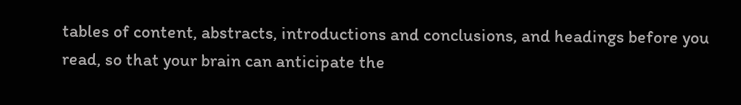tables of content, abstracts, introductions and conclusions, and headings before you read, so that your brain can anticipate the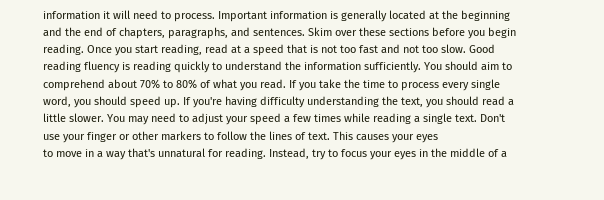information it will need to process. Important information is generally located at the beginning and the end of chapters, paragraphs, and sentences. Skim over these sections before you begin reading. Once you start reading, read at a speed that is not too fast and not too slow. Good reading fluency is reading quickly to understand the information sufficiently. You should aim to comprehend about 70% to 80% of what you read. If you take the time to process every single word, you should speed up. If you're having difficulty understanding the text, you should read a little slower. You may need to adjust your speed a few times while reading a single text. Don't use your finger or other markers to follow the lines of text. This causes your eyes
to move in a way that's unnatural for reading. Instead, try to focus your eyes in the middle of a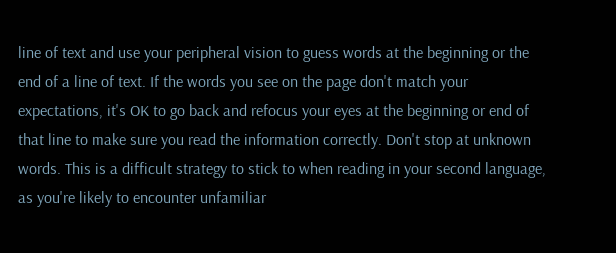line of text and use your peripheral vision to guess words at the beginning or the end of a line of text. If the words you see on the page don't match your expectations, it's OK to go back and refocus your eyes at the beginning or end of that line to make sure you read the information correctly. Don't stop at unknown words. This is a difficult strategy to stick to when reading in your second language, as you're likely to encounter unfamiliar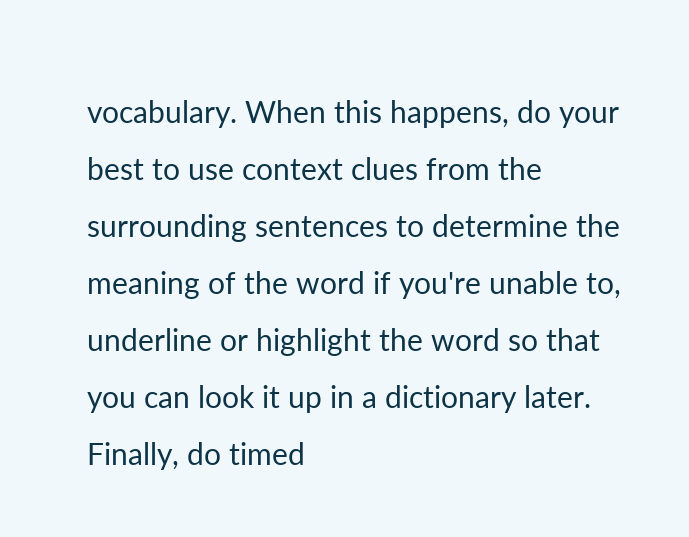vocabulary. When this happens, do your best to use context clues from the surrounding sentences to determine the meaning of the word if you're unable to, underline or highlight the word so that you can look it up in a dictionary later. Finally, do timed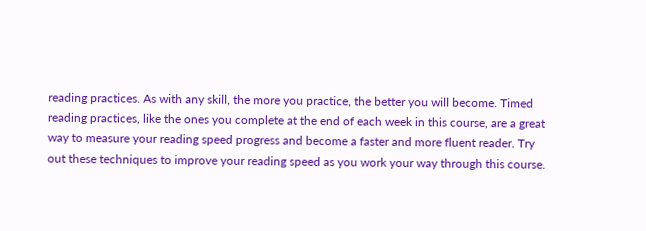reading practices. As with any skill, the more you practice, the better you will become. Timed reading practices, like the ones you complete at the end of each week in this course, are a great way to measure your reading speed progress and become a faster and more fluent reader. Try out these techniques to improve your reading speed as you work your way through this course.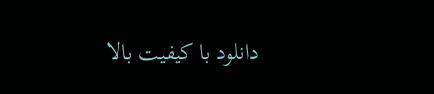دانلود با کیفیت بالا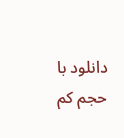دانلود با حجم کم